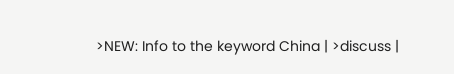>NEW: Info to the keyword China | >discuss |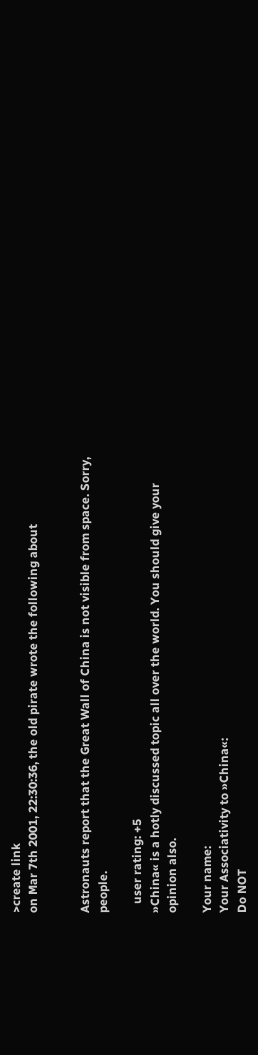>create link
on Mar 7th 2001, 22:30:36, the old pirate wrote the following about


Astronauts report that the Great Wall of China is not visible from space. Sorry, people.

   user rating: +5
»China« is a hotly discussed topic all over the world. You should give your opinion also.

Your name:
Your Associativity to »China«:
Do NOT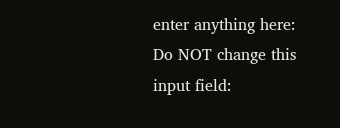enter anything here:
Do NOT change this input field: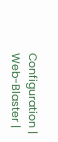Configuration | Web-Blaster |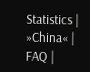Statistics | »China« | FAQ |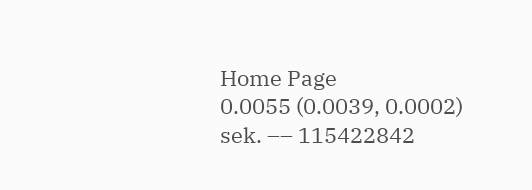Home Page
0.0055 (0.0039, 0.0002) sek. –– 115422842